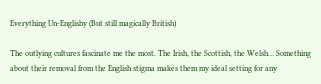Everything Un-Englishy (But still magically British)

The outlying cultures fascinate me the most. The Irish, the Scottish, the Welsh… Something about their removal from the English stigma makes them my ideal setting for any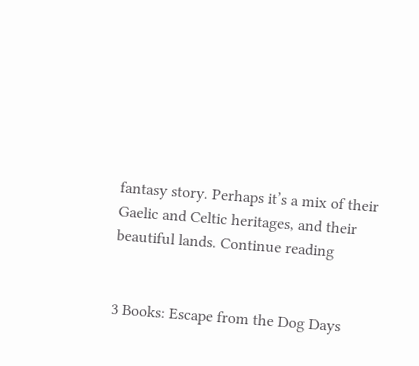fantasy story. Perhaps it’s a mix of their Gaelic and Celtic heritages, and their beautiful lands. Continue reading


3 Books: Escape from the Dog Days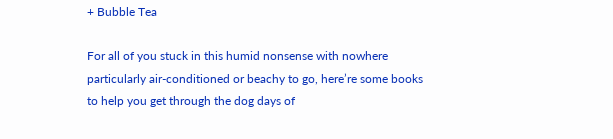+ Bubble Tea

For all of you stuck in this humid nonsense with nowhere particularly air-conditioned or beachy to go, here’re some books to help you get through the dog days of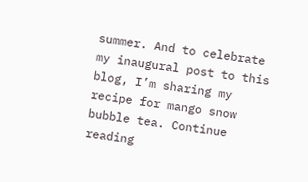summer. And to celebrate my inaugural post to this blog, I’m sharing my recipe for mango snow bubble tea. Continue reading